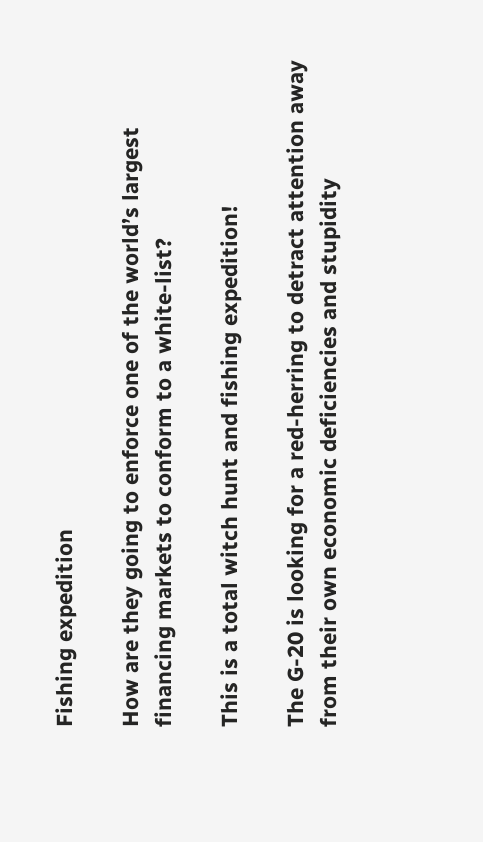Fishing expedition

How are they going to enforce one of the world’s largest financing markets to conform to a white-list?

This is a total witch hunt and fishing expedition!

The G-20 is looking for a red-herring to detract attention away from their own economic deficiencies and stupidity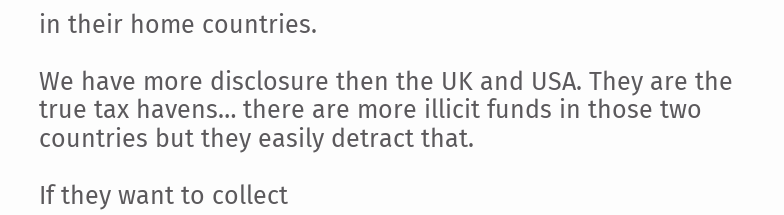in their home countries.

We have more disclosure then the UK and USA. They are the true tax havens… there are more illicit funds in those two countries but they easily detract that.

If they want to collect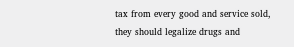tax from every good and service sold, they should legalize drugs and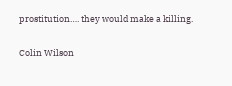prostitution…. they would make a killing.

Colin Wilson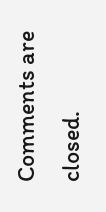Comments are closed.